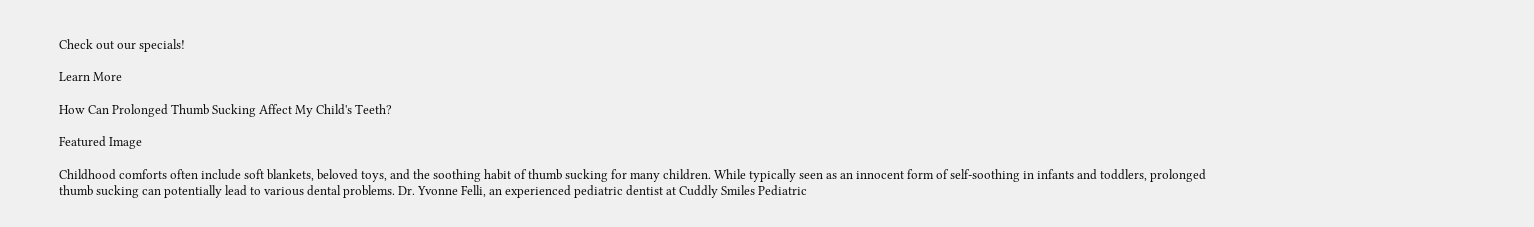Check out our specials!

Learn More

How Can Prolonged Thumb Sucking Affect My Child's Teeth?

Featured Image

Childhood comforts often include soft blankets, beloved toys, and the soothing habit of thumb sucking for many children. While typically seen as an innocent form of self-soothing in infants and toddlers, prolonged thumb sucking can potentially lead to various dental problems. Dr. Yvonne Felli, an experienced pediatric dentist at Cuddly Smiles Pediatric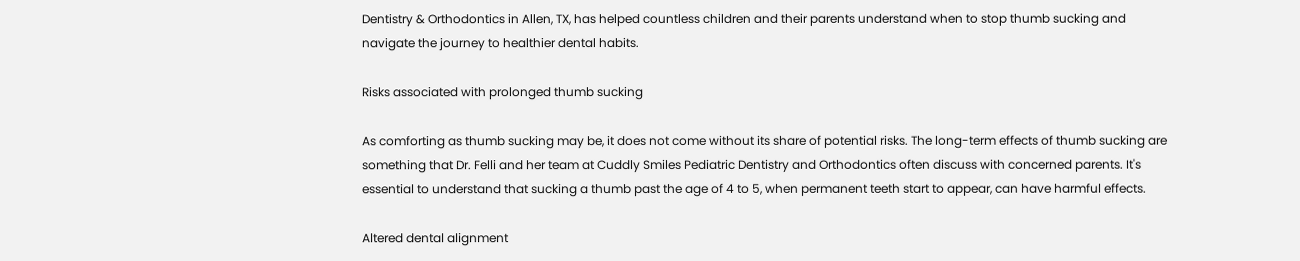Dentistry & Orthodontics in Allen, TX, has helped countless children and their parents understand when to stop thumb sucking and navigate the journey to healthier dental habits.

Risks associated with prolonged thumb sucking

As comforting as thumb sucking may be, it does not come without its share of potential risks. The long-term effects of thumb sucking are something that Dr. Felli and her team at Cuddly Smiles Pediatric Dentistry and Orthodontics often discuss with concerned parents. It's essential to understand that sucking a thumb past the age of 4 to 5, when permanent teeth start to appear, can have harmful effects.

Altered dental alignment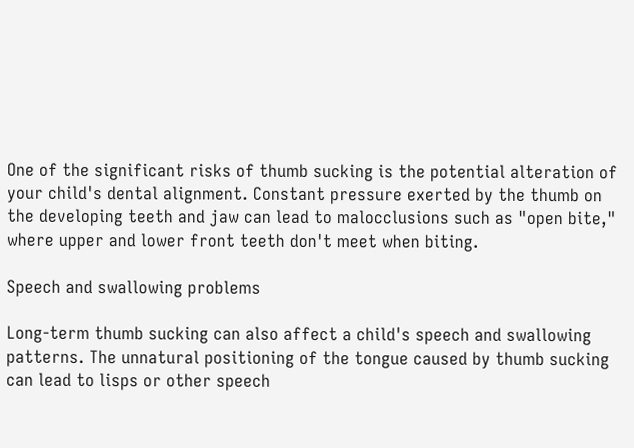One of the significant risks of thumb sucking is the potential alteration of your child's dental alignment. Constant pressure exerted by the thumb on the developing teeth and jaw can lead to malocclusions such as "open bite," where upper and lower front teeth don't meet when biting.

Speech and swallowing problems

Long-term thumb sucking can also affect a child's speech and swallowing patterns. The unnatural positioning of the tongue caused by thumb sucking can lead to lisps or other speech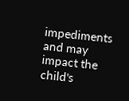impediments and may impact the child's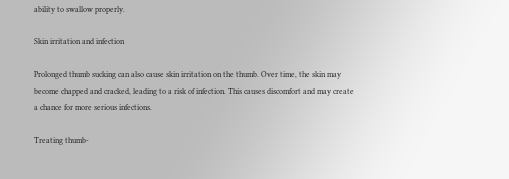ability to swallow properly.

Skin irritation and infection

Prolonged thumb sucking can also cause skin irritation on the thumb. Over time, the skin may become chapped and cracked, leading to a risk of infection. This causes discomfort and may create a chance for more serious infections.

Treating thumb-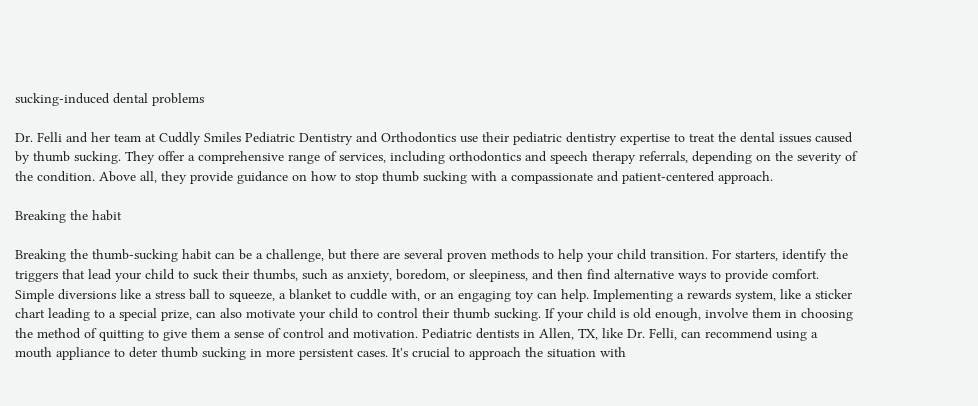sucking-induced dental problems

Dr. Felli and her team at Cuddly Smiles Pediatric Dentistry and Orthodontics use their pediatric dentistry expertise to treat the dental issues caused by thumb sucking. They offer a comprehensive range of services, including orthodontics and speech therapy referrals, depending on the severity of the condition. Above all, they provide guidance on how to stop thumb sucking with a compassionate and patient-centered approach.

Breaking the habit

Breaking the thumb-sucking habit can be a challenge, but there are several proven methods to help your child transition. For starters, identify the triggers that lead your child to suck their thumbs, such as anxiety, boredom, or sleepiness, and then find alternative ways to provide comfort. Simple diversions like a stress ball to squeeze, a blanket to cuddle with, or an engaging toy can help. Implementing a rewards system, like a sticker chart leading to a special prize, can also motivate your child to control their thumb sucking. If your child is old enough, involve them in choosing the method of quitting to give them a sense of control and motivation. Pediatric dentists in Allen, TX, like Dr. Felli, can recommend using a mouth appliance to deter thumb sucking in more persistent cases. It's crucial to approach the situation with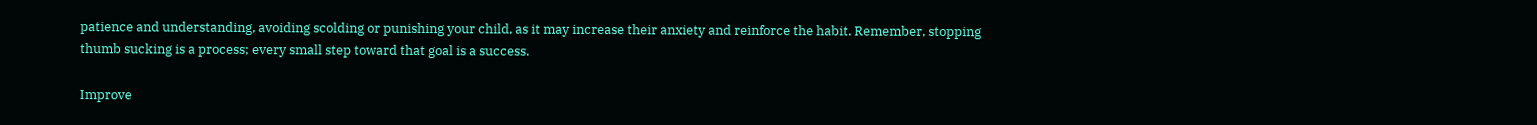patience and understanding, avoiding scolding or punishing your child, as it may increase their anxiety and reinforce the habit. Remember, stopping thumb sucking is a process; every small step toward that goal is a success.

Improve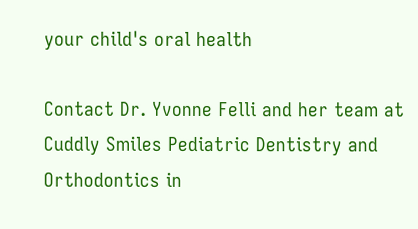your child's oral health

Contact Dr. Yvonne Felli and her team at Cuddly Smiles Pediatric Dentistry and Orthodontics in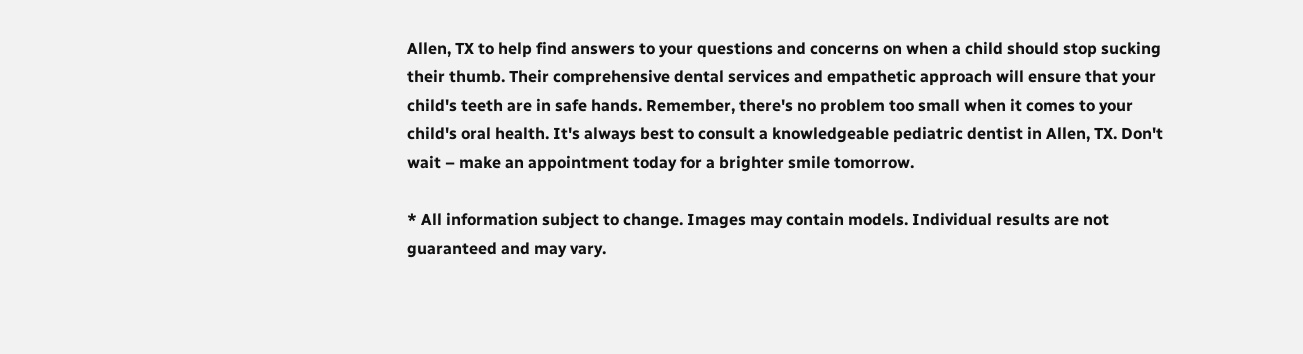Allen, TX to help find answers to your questions and concerns on when a child should stop sucking their thumb. Their comprehensive dental services and empathetic approach will ensure that your child's teeth are in safe hands. Remember, there's no problem too small when it comes to your child's oral health. It's always best to consult a knowledgeable pediatric dentist in Allen, TX. Don't wait – make an appointment today for a brighter smile tomorrow.

* All information subject to change. Images may contain models. Individual results are not guaranteed and may vary.